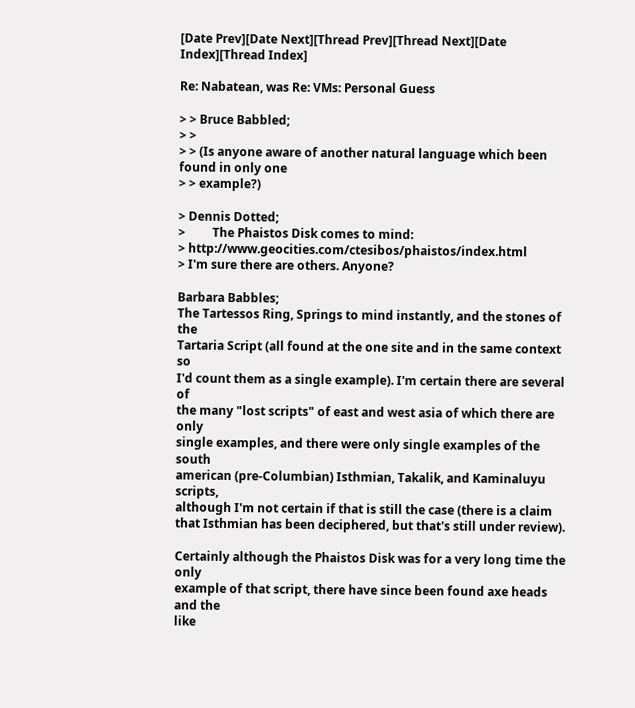[Date Prev][Date Next][Thread Prev][Thread Next][Date Index][Thread Index]

Re: Nabatean, was Re: VMs: Personal Guess

> > Bruce Babbled;
> >
> > (Is anyone aware of another natural language which been found in only one
> > example?)

> Dennis Dotted;
>         The Phaistos Disk comes to mind:
> http://www.geocities.com/ctesibos/phaistos/index.html
> I'm sure there are others. Anyone?

Barbara Babbles;
The Tartessos Ring, Springs to mind instantly, and the stones of the
Tartaria Script (all found at the one site and in the same context so
I'd count them as a single example). I'm certain there are several of
the many "lost scripts" of east and west asia of which there are only
single examples, and there were only single examples of the south
american (pre-Columbian) Isthmian, Takalik, and Kaminaluyu scripts,
although I'm not certain if that is still the case (there is a claim
that Isthmian has been deciphered, but that's still under review).

Certainly although the Phaistos Disk was for a very long time the only
example of that script, there have since been found axe heads and the
like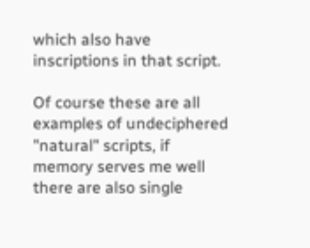which also have inscriptions in that script.

Of course these are all examples of undeciphered "natural" scripts, if
memory serves me well there are also single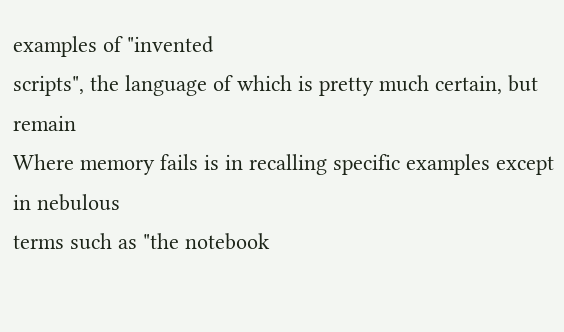examples of "invented
scripts", the language of which is pretty much certain, but remain
Where memory fails is in recalling specific examples except in nebulous
terms such as "the notebook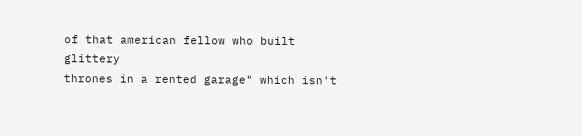of that american fellow who built glittery
thrones in a rented garage" which isn't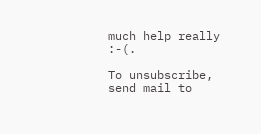much help really :-(.

To unsubscribe, send mail to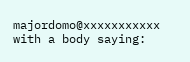majordomo@xxxxxxxxxxx with a body saying: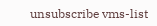unsubscribe vms-list